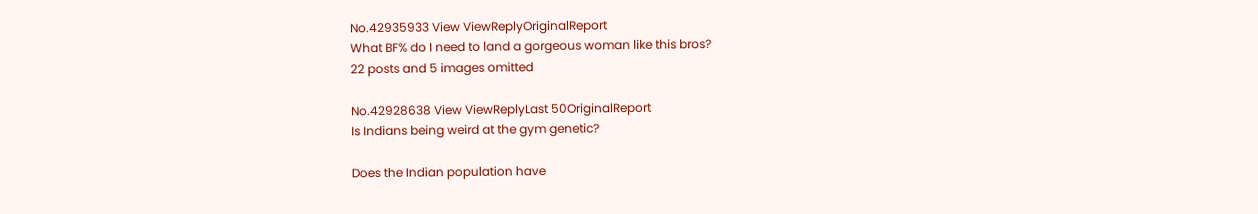No.42935933 View ViewReplyOriginalReport
What BF% do I need to land a gorgeous woman like this bros?
22 posts and 5 images omitted

No.42928638 View ViewReplyLast 50OriginalReport
Is Indians being weird at the gym genetic?

Does the Indian population have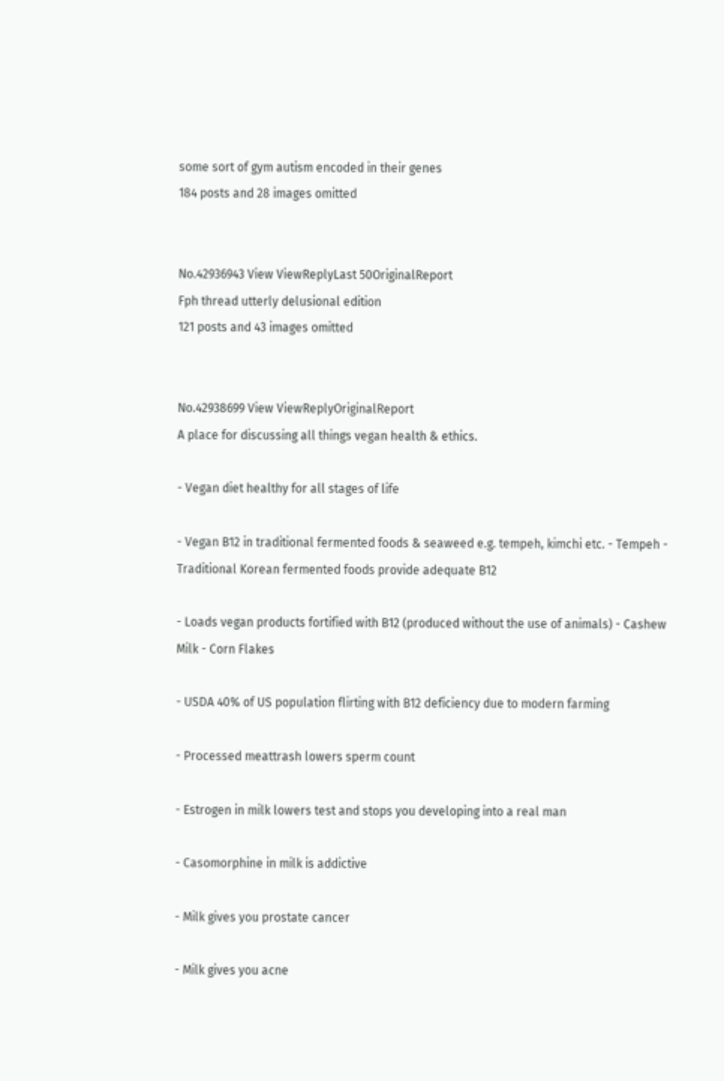some sort of gym autism encoded in their genes
184 posts and 28 images omitted


No.42936943 View ViewReplyLast 50OriginalReport
Fph thread utterly delusional edition
121 posts and 43 images omitted


No.42938699 View ViewReplyOriginalReport
A place for discussing all things vegan health & ethics.

- Vegan diet healthy for all stages of life

- Vegan B12 in traditional fermented foods & seaweed e.g. tempeh, kimchi etc. - Tempeh - Traditional Korean fermented foods provide adequate B12

- Loads vegan products fortified with B12 (produced without the use of animals) - Cashew Milk - Corn Flakes

- USDA 40% of US population flirting with B12 deficiency due to modern farming

- Processed meattrash lowers sperm count

- Estrogen in milk lowers test and stops you developing into a real man

- Casomorphine in milk is addictive

- Milk gives you prostate cancer

- Milk gives you acne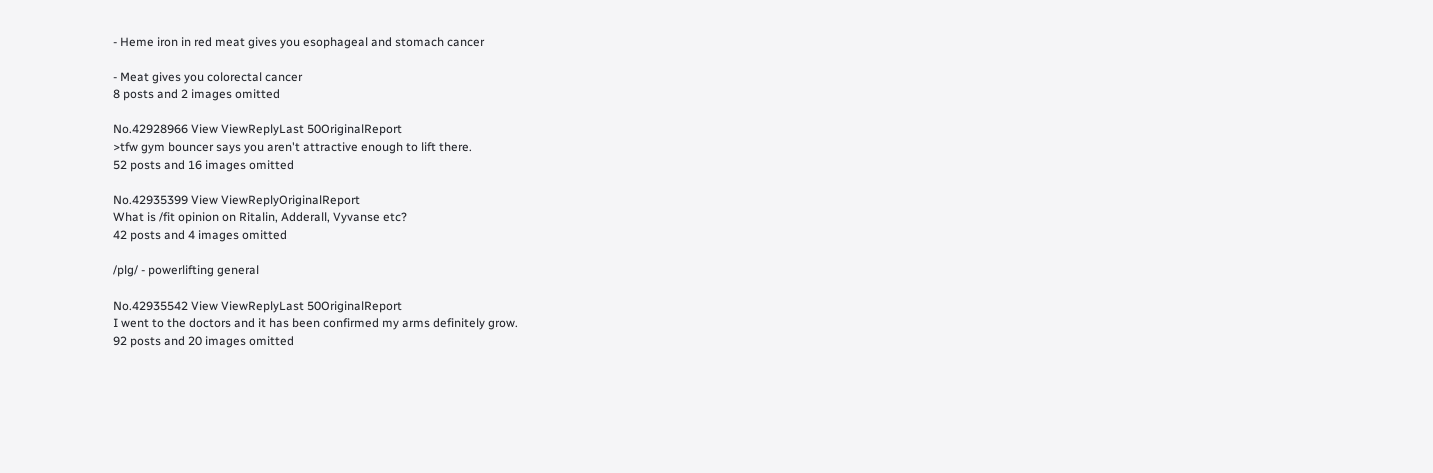- Heme iron in red meat gives you esophageal and stomach cancer

- Meat gives you colorectal cancer
8 posts and 2 images omitted

No.42928966 View ViewReplyLast 50OriginalReport
>tfw gym bouncer says you aren't attractive enough to lift there.
52 posts and 16 images omitted

No.42935399 View ViewReplyOriginalReport
What is /fit opinion on Ritalin, Adderall, Vyvanse etc?
42 posts and 4 images omitted

/plg/ - powerlifting general

No.42935542 View ViewReplyLast 50OriginalReport
I went to the doctors and it has been confirmed my arms definitely grow.
92 posts and 20 images omitted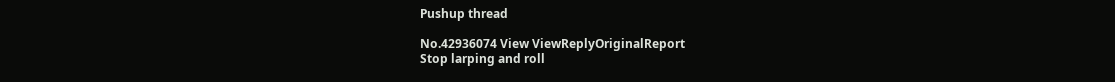Pushup thread

No.42936074 View ViewReplyOriginalReport
Stop larping and roll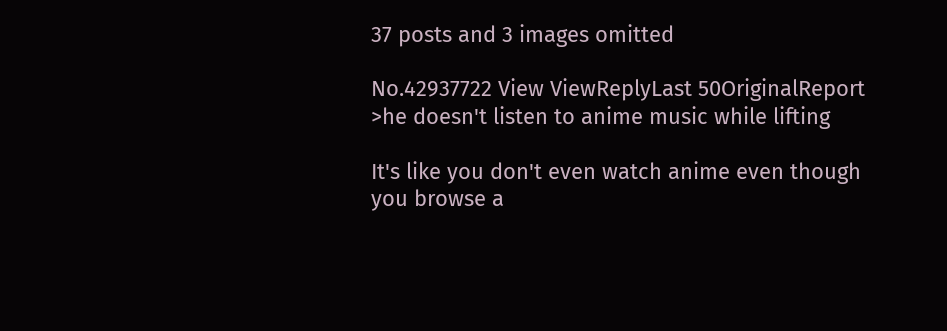37 posts and 3 images omitted

No.42937722 View ViewReplyLast 50OriginalReport
>he doesn't listen to anime music while lifting

It's like you don't even watch anime even though you browse a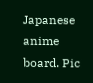Japanese anime board. Pic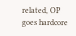related, OP goes hardcore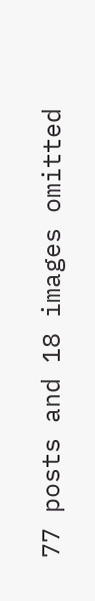77 posts and 18 images omitted